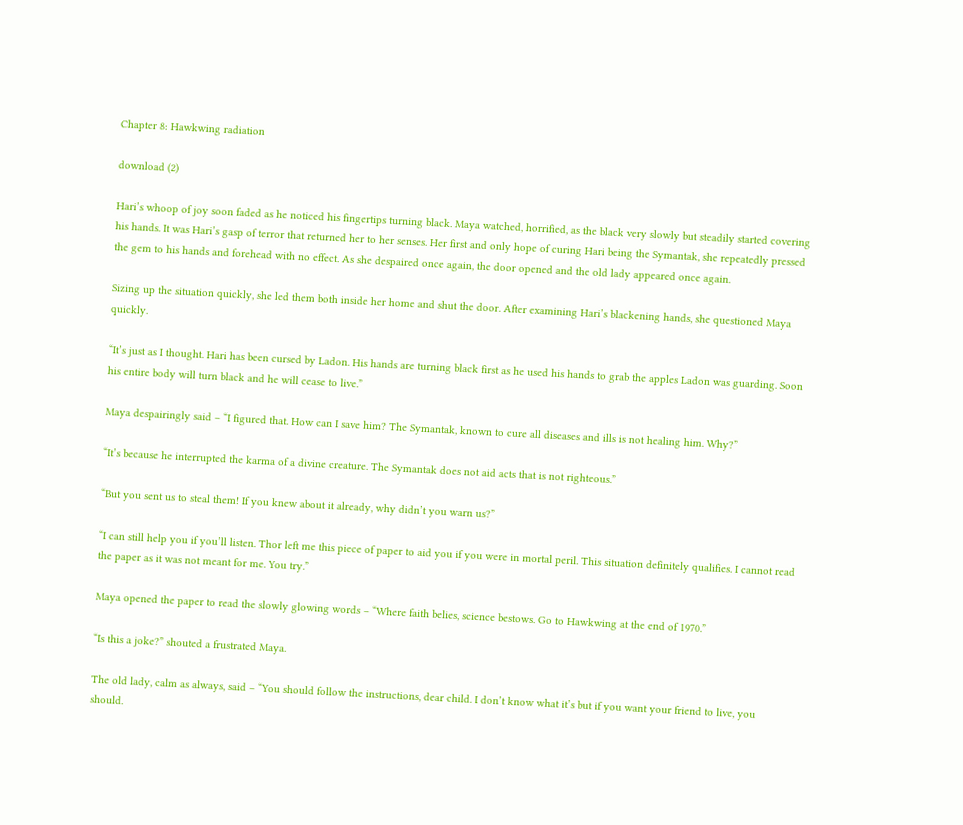Chapter 8: Hawkwing radiation

download (2)

Hari’s whoop of joy soon faded as he noticed his fingertips turning black. Maya watched, horrified, as the black very slowly but steadily started covering his hands. It was Hari’s gasp of terror that returned her to her senses. Her first and only hope of curing Hari being the Symantak, she repeatedly pressed the gem to his hands and forehead with no effect. As she despaired once again, the door opened and the old lady appeared once again.

Sizing up the situation quickly, she led them both inside her home and shut the door. After examining Hari’s blackening hands, she questioned Maya quickly.

“It’s just as I thought. Hari has been cursed by Ladon. His hands are turning black first as he used his hands to grab the apples Ladon was guarding. Soon his entire body will turn black and he will cease to live.”

Maya despairingly said – “I figured that. How can I save him? The Symantak, known to cure all diseases and ills is not healing him. Why?”

“It’s because he interrupted the karma of a divine creature. The Symantak does not aid acts that is not righteous.”

“But you sent us to steal them! If you knew about it already, why didn’t you warn us?”

“I can still help you if you’ll listen. Thor left me this piece of paper to aid you if you were in mortal peril. This situation definitely qualifies. I cannot read the paper as it was not meant for me. You try.”

Maya opened the paper to read the slowly glowing words – “Where faith belies, science bestows. Go to Hawkwing at the end of 1970.”

“Is this a joke?” shouted a frustrated Maya.

The old lady, calm as always, said – “You should follow the instructions, dear child. I don’t know what it’s but if you want your friend to live, you should.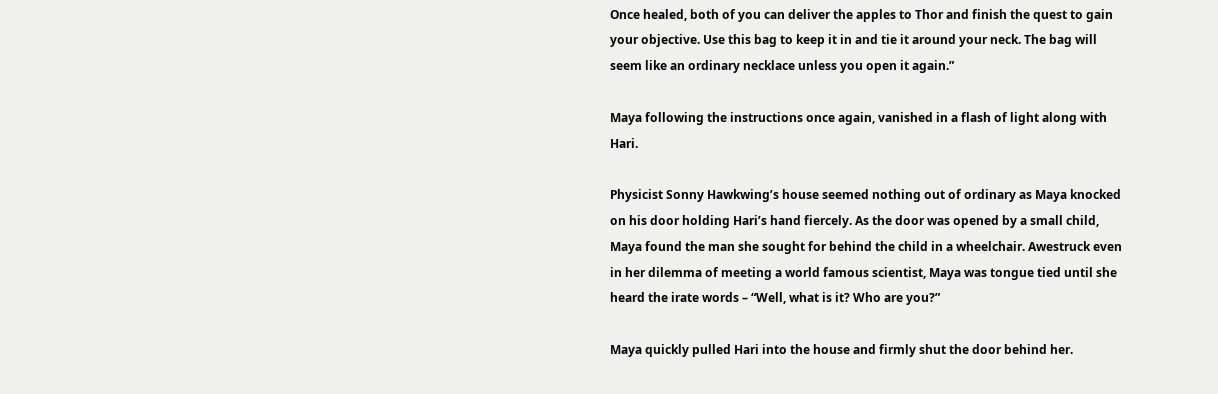Once healed, both of you can deliver the apples to Thor and finish the quest to gain your objective. Use this bag to keep it in and tie it around your neck. The bag will seem like an ordinary necklace unless you open it again.”

Maya following the instructions once again, vanished in a flash of light along with Hari.

Physicist Sonny Hawkwing’s house seemed nothing out of ordinary as Maya knocked on his door holding Hari’s hand fiercely. As the door was opened by a small child, Maya found the man she sought for behind the child in a wheelchair. Awestruck even in her dilemma of meeting a world famous scientist, Maya was tongue tied until she heard the irate words – “Well, what is it? Who are you?”

Maya quickly pulled Hari into the house and firmly shut the door behind her.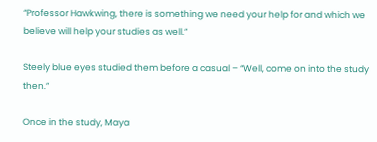“Professor Hawkwing, there is something we need your help for and which we believe will help your studies as well.”

Steely blue eyes studied them before a casual – “Well, come on into the study then.”

Once in the study, Maya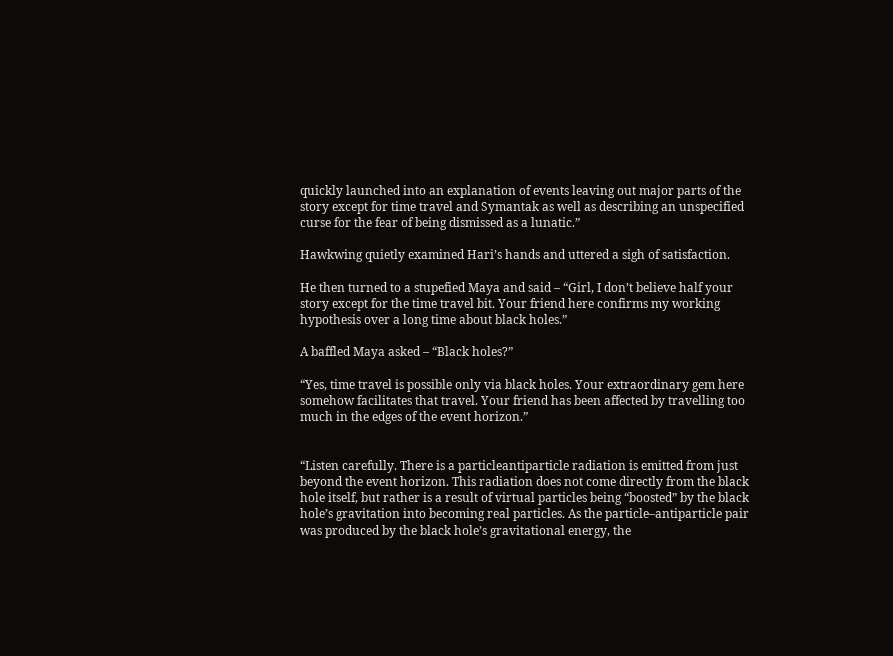quickly launched into an explanation of events leaving out major parts of the story except for time travel and Symantak as well as describing an unspecified curse for the fear of being dismissed as a lunatic.”

Hawkwing quietly examined Hari’s hands and uttered a sigh of satisfaction.

He then turned to a stupefied Maya and said – “Girl, I don’t believe half your story except for the time travel bit. Your friend here confirms my working hypothesis over a long time about black holes.”

A baffled Maya asked – “Black holes?”

“Yes, time travel is possible only via black holes. Your extraordinary gem here somehow facilitates that travel. Your friend has been affected by travelling too much in the edges of the event horizon.”


“Listen carefully. There is a particleantiparticle radiation is emitted from just beyond the event horizon. This radiation does not come directly from the black hole itself, but rather is a result of virtual particles being “boosted” by the black hole’s gravitation into becoming real particles. As the particle–antiparticle pair was produced by the black hole’s gravitational energy, the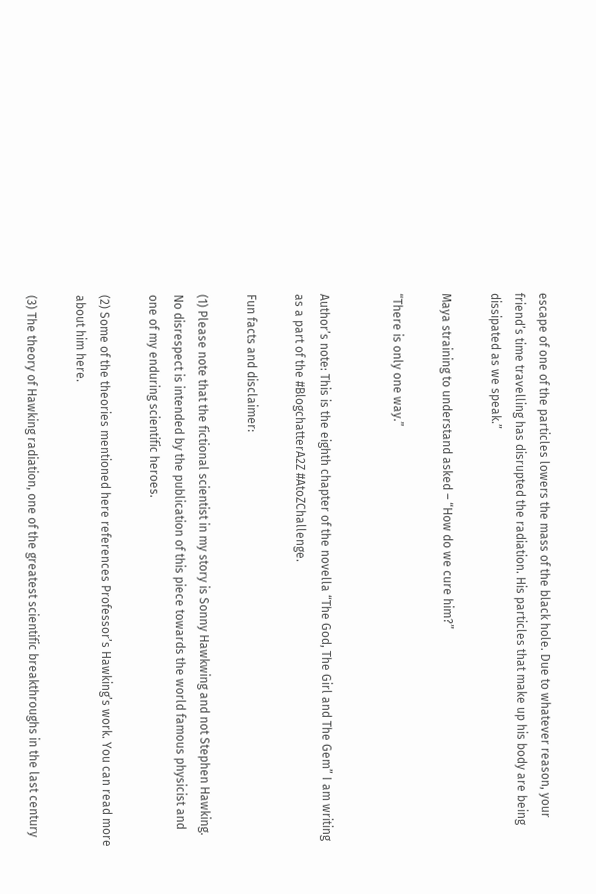escape of one of the particles lowers the mass of the black hole. Due to whatever reason, your friend’s time travelling has disrupted the radiation. His particles that make up his body are being dissipated as we speak.”

Maya straining to understand asked – “How do we cure him?”

“There is only one way.”


Author’s note: This is the eighth chapter of the novella “The God, The Girl and The Gem” I am writing as a part of the #BlogchatterA2Z #AtoZChallenge.

Fun facts and disclaimer:

(1) Please note that the fictional scientist in my story is Sonny Hawkwing and not Stephen Hawking. No disrespect is intended by the publication of this piece towards the world famous physicist and one of my enduring scientific heroes.

(2) Some of the theories mentioned here references Professor’s Hawking’s work. You can read more about him here.

(3) The theory of Hawking radiation, one of the greatest scientific breakthroughs in the last century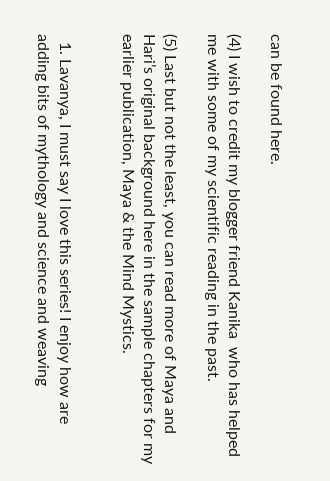can be found here.

(4) I wish to credit my blogger friend Kanika  who has helped me with some of my scientific reading in the past.

(5) Last but not the least, you can read more of Maya and Hari’s original background here in the sample chapters for my earlier publication, Maya & the Mind Mystics.


  1. Lavanya, I must say I love this series! I enjoy how are adding bits of mythology and science and weaving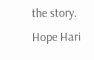the story. Hope Hari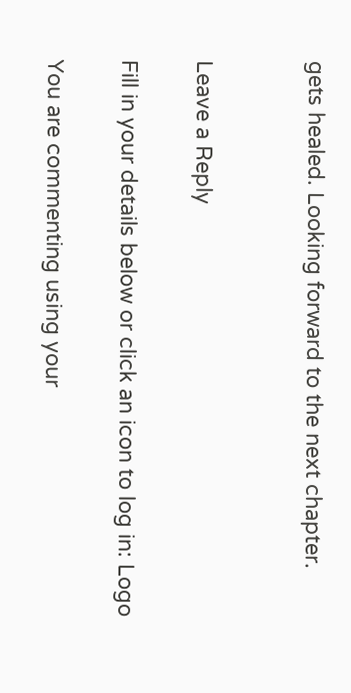gets healed. Looking forward to the next chapter.


Leave a Reply

Fill in your details below or click an icon to log in: Logo

You are commenting using your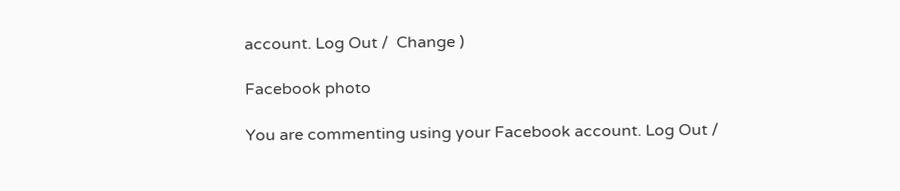account. Log Out /  Change )

Facebook photo

You are commenting using your Facebook account. Log Out /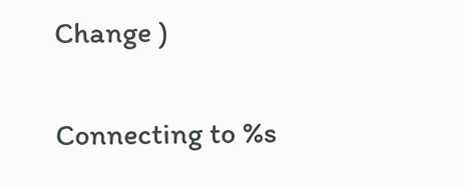Change )

Connecting to %s